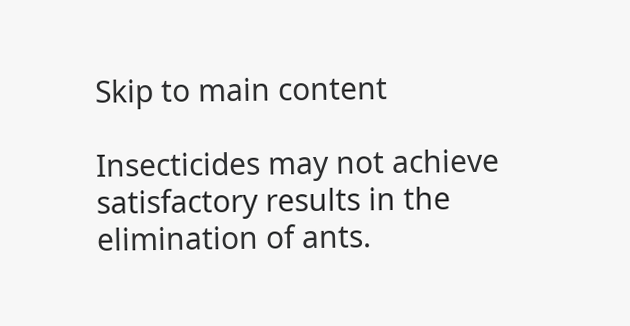Skip to main content

Insecticides may not achieve satisfactory results in the elimination of ants.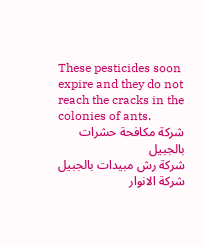These pesticides soon expire and they do not reach the cracks in the colonies of ants.
شركة مكافحة حشرات بالجبيل
شركة رش مبيدات بالجبيل
شركة الانوار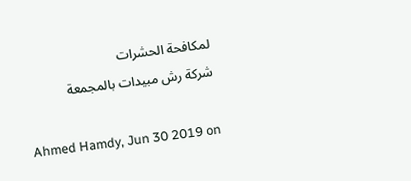لمكافحة الحشرات
شركة رش مبيدات بالمجمعة

Ahmed Hamdy, Jun 30 2019 on